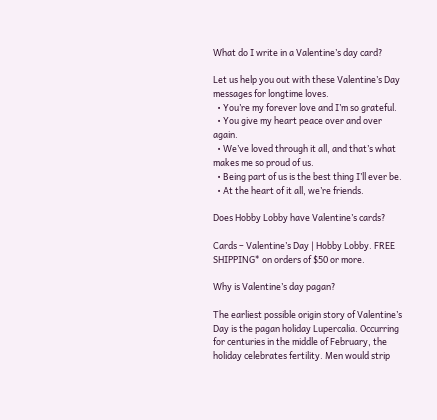What do I write in a Valentine’s day card?

Let us help you out with these Valentine’s Day messages for longtime loves.
  • You’re my forever love and I’m so grateful.
  • You give my heart peace over and over again.
  • We’ve loved through it all, and that’s what makes me so proud of us.
  • Being part of us is the best thing I’ll ever be.
  • At the heart of it all, we’re friends.

Does Hobby Lobby have Valentine’s cards?

Cards – Valentine’s Day | Hobby Lobby. FREE SHIPPING* on orders of $50 or more.

Why is Valentine’s day pagan?

The earliest possible origin story of Valentine’s Day is the pagan holiday Lupercalia. Occurring for centuries in the middle of February, the holiday celebrates fertility. Men would strip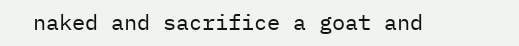naked and sacrifice a goat and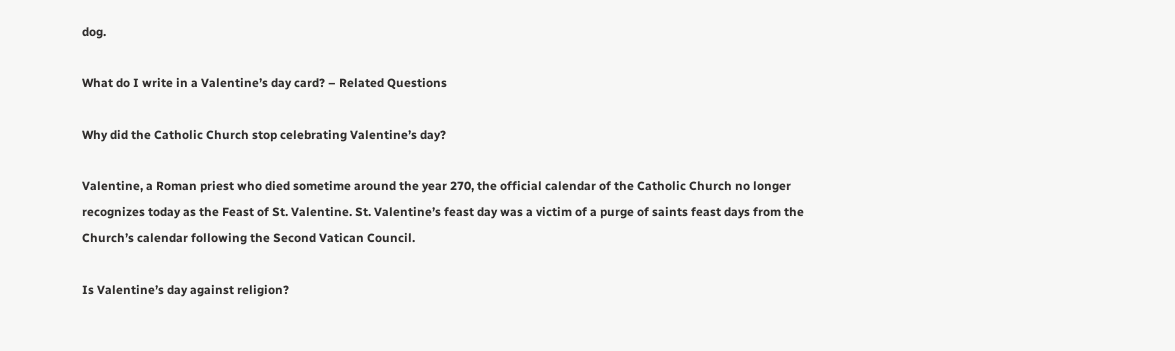dog.

What do I write in a Valentine’s day card? – Related Questions

Why did the Catholic Church stop celebrating Valentine’s day?

Valentine, a Roman priest who died sometime around the year 270, the official calendar of the Catholic Church no longer recognizes today as the Feast of St. Valentine. St. Valentine’s feast day was a victim of a purge of saints feast days from the Church’s calendar following the Second Vatican Council.

Is Valentine’s day against religion?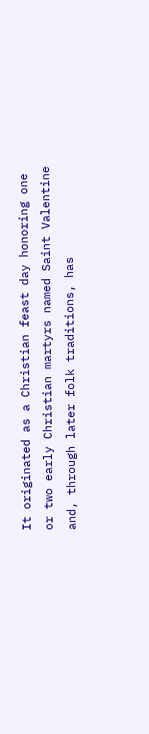It originated as a Christian feast day honoring one or two early Christian martyrs named Saint Valentine and, through later folk traditions, has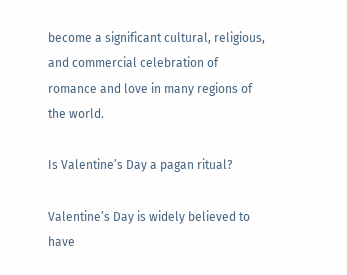become a significant cultural, religious, and commercial celebration of romance and love in many regions of the world.

Is Valentine’s Day a pagan ritual?

Valentine’s Day is widely believed to have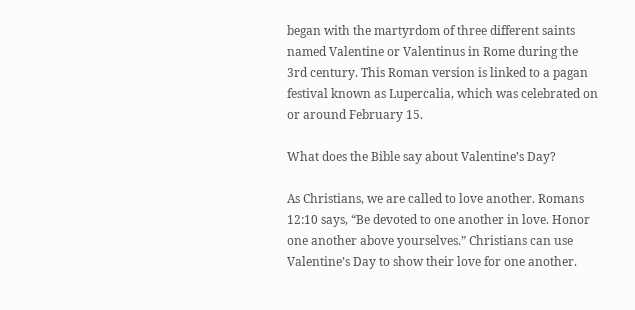began with the martyrdom of three different saints named Valentine or Valentinus in Rome during the 3rd century. This Roman version is linked to a pagan festival known as Lupercalia, which was celebrated on or around February 15.

What does the Bible say about Valentine’s Day?

As Christians, we are called to love another. Romans 12:10 says, “Be devoted to one another in love. Honor one another above yourselves.” Christians can use Valentine’s Day to show their love for one another.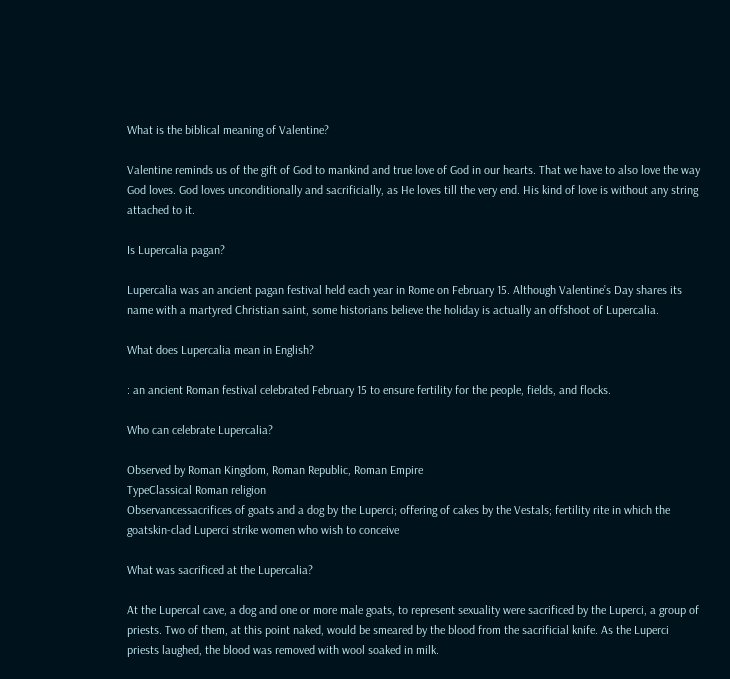What is the biblical meaning of Valentine?

Valentine reminds us of the gift of God to mankind and true love of God in our hearts. That we have to also love the way God loves. God loves unconditionally and sacrificially, as He loves till the very end. His kind of love is without any string attached to it.

Is Lupercalia pagan?

Lupercalia was an ancient pagan festival held each year in Rome on February 15. Although Valentine’s Day shares its name with a martyred Christian saint, some historians believe the holiday is actually an offshoot of Lupercalia.

What does Lupercalia mean in English?

: an ancient Roman festival celebrated February 15 to ensure fertility for the people, fields, and flocks.

Who can celebrate Lupercalia?

Observed by Roman Kingdom, Roman Republic, Roman Empire
TypeClassical Roman religion
Observancessacrifices of goats and a dog by the Luperci; offering of cakes by the Vestals; fertility rite in which the goatskin-clad Luperci strike women who wish to conceive

What was sacrificed at the Lupercalia?

At the Lupercal cave, a dog and one or more male goats, to represent sexuality were sacrificed by the Luperci, a group of priests. Two of them, at this point naked, would be smeared by the blood from the sacrificial knife. As the Luperci priests laughed, the blood was removed with wool soaked in milk.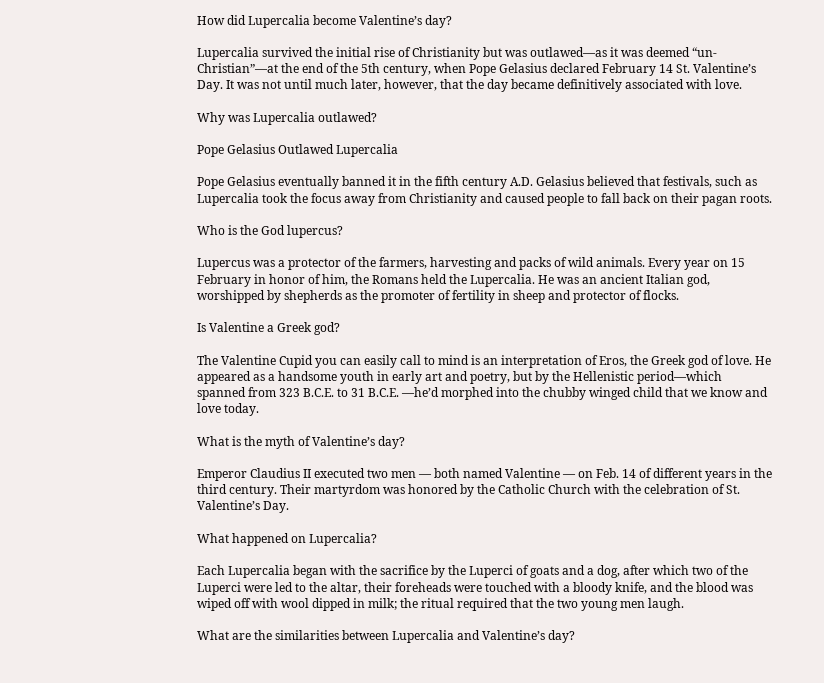How did Lupercalia become Valentine’s day?

Lupercalia survived the initial rise of Christianity but was outlawed—as it was deemed “un-Christian”—at the end of the 5th century, when Pope Gelasius declared February 14 St. Valentine’s Day. It was not until much later, however, that the day became definitively associated with love.

Why was Lupercalia outlawed?

Pope Gelasius Outlawed Lupercalia

Pope Gelasius eventually banned it in the fifth century A.D. Gelasius believed that festivals, such as Lupercalia took the focus away from Christianity and caused people to fall back on their pagan roots.

Who is the God lupercus?

Lupercus was a protector of the farmers, harvesting and packs of wild animals. Every year on 15 February in honor of him, the Romans held the Lupercalia. He was an ancient Italian god, worshipped by shepherds as the promoter of fertility in sheep and protector of flocks.

Is Valentine a Greek god?

The Valentine Cupid you can easily call to mind is an interpretation of Eros, the Greek god of love. He appeared as a handsome youth in early art and poetry, but by the Hellenistic period—which spanned from 323 B.C.E. to 31 B.C.E. —he’d morphed into the chubby winged child that we know and love today.

What is the myth of Valentine’s day?

Emperor Claudius II executed two men — both named Valentine — on Feb. 14 of different years in the third century. Their martyrdom was honored by the Catholic Church with the celebration of St. Valentine’s Day.

What happened on Lupercalia?

Each Lupercalia began with the sacrifice by the Luperci of goats and a dog, after which two of the Luperci were led to the altar, their foreheads were touched with a bloody knife, and the blood was wiped off with wool dipped in milk; the ritual required that the two young men laugh.

What are the similarities between Lupercalia and Valentine’s day?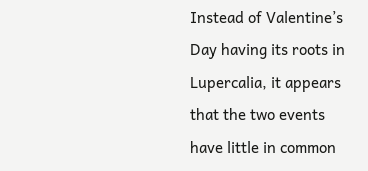Instead of Valentine’s Day having its roots in Lupercalia, it appears that the two events have little in common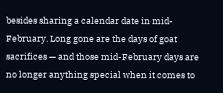besides sharing a calendar date in mid-February. Long gone are the days of goat sacrifices — and those mid-February days are no longer anything special when it comes to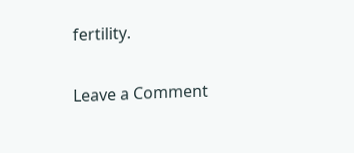fertility.

Leave a Comment